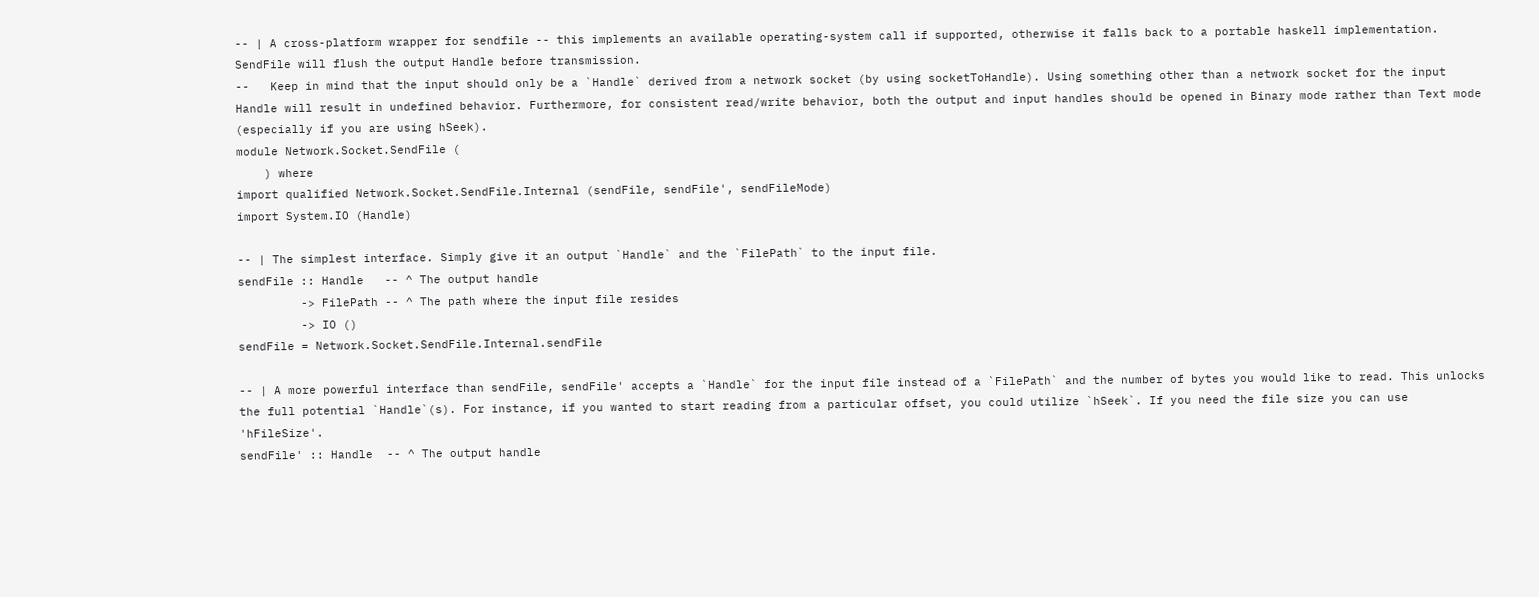-- | A cross-platform wrapper for sendfile -- this implements an available operating-system call if supported, otherwise it falls back to a portable haskell implementation. SendFile will flush the output Handle before transmission.
--   Keep in mind that the input should only be a `Handle` derived from a network socket (by using socketToHandle). Using something other than a network socket for the input Handle will result in undefined behavior. Furthermore, for consistent read/write behavior, both the output and input handles should be opened in Binary mode rather than Text mode (especially if you are using hSeek).
module Network.Socket.SendFile (
    ) where
import qualified Network.Socket.SendFile.Internal (sendFile, sendFile', sendFileMode)
import System.IO (Handle)

-- | The simplest interface. Simply give it an output `Handle` and the `FilePath` to the input file.
sendFile :: Handle   -- ^ The output handle
         -> FilePath -- ^ The path where the input file resides
         -> IO ()
sendFile = Network.Socket.SendFile.Internal.sendFile

-- | A more powerful interface than sendFile, sendFile' accepts a `Handle` for the input file instead of a `FilePath` and the number of bytes you would like to read. This unlocks the full potential `Handle`(s). For instance, if you wanted to start reading from a particular offset, you could utilize `hSeek`. If you need the file size you can use 'hFileSize'.
sendFile' :: Handle  -- ^ The output handle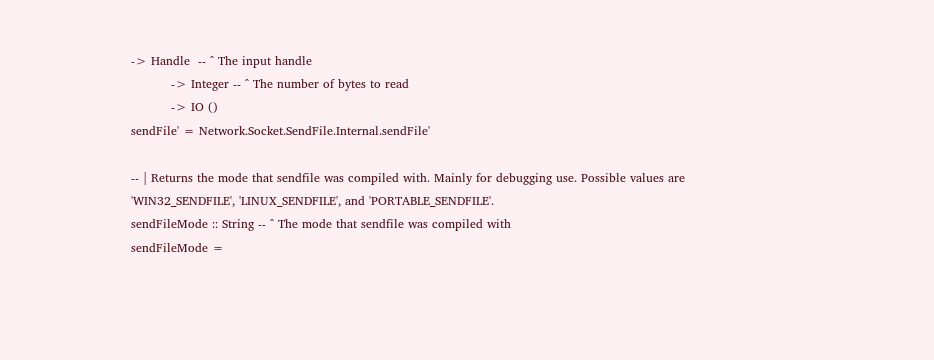-> Handle  -- ^ The input handle
          -> Integer -- ^ The number of bytes to read
          -> IO ()
sendFile' = Network.Socket.SendFile.Internal.sendFile'

-- | Returns the mode that sendfile was compiled with. Mainly for debugging use. Possible values are 'WIN32_SENDFILE', 'LINUX_SENDFILE', and 'PORTABLE_SENDFILE'.
sendFileMode :: String -- ^ The mode that sendfile was compiled with
sendFileMode =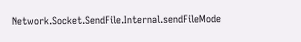Network.Socket.SendFile.Internal.sendFileMode